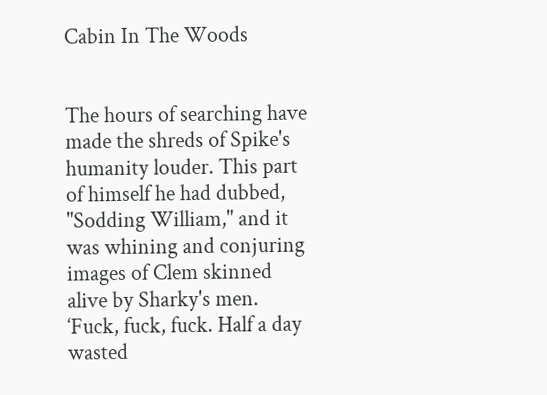Cabin In The Woods


The hours of searching have made the shreds of Spike's humanity louder. This part of himself he had dubbed, "Sodding William," and it was whining and conjuring images of Clem skinned alive by Sharky's men. ‘Fuck, fuck, fuck. Half a day wasted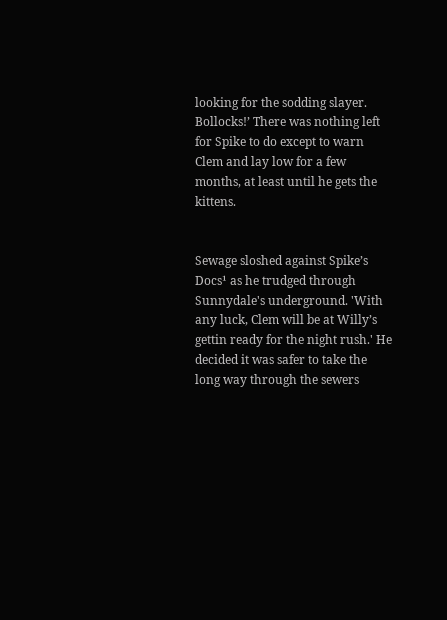looking for the sodding slayer. Bollocks!’ There was nothing left for Spike to do except to warn Clem and lay low for a few months, at least until he gets the kittens.


Sewage sloshed against Spike’s Docs¹ as he trudged through Sunnydale's underground. 'With any luck, Clem will be at Willy’s gettin ready for the night rush.' He decided it was safer to take the long way through the sewers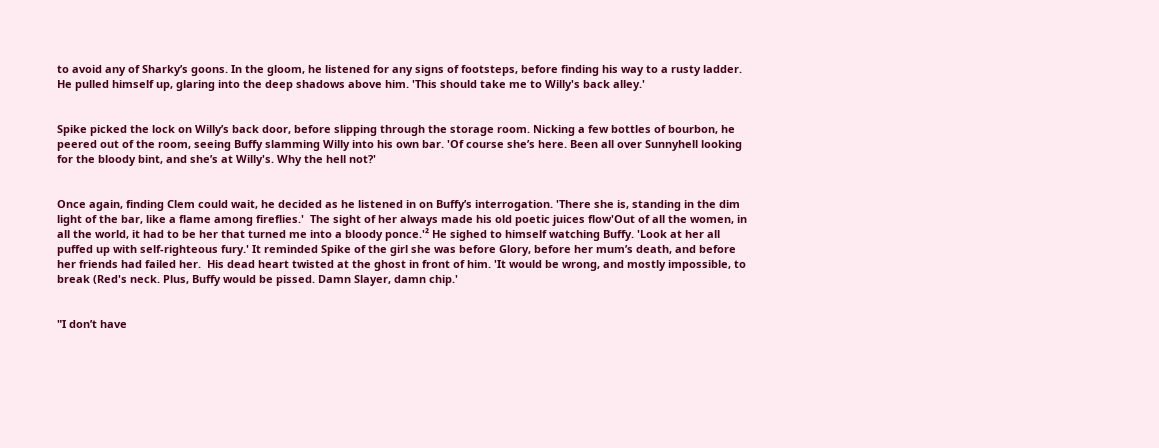to avoid any of Sharky’s goons. In the gloom, he listened for any signs of footsteps, before finding his way to a rusty ladder.  He pulled himself up, glaring into the deep shadows above him. 'This should take me to Willy's back alley.'


Spike picked the lock on Willy’s back door, before slipping through the storage room. Nicking a few bottles of bourbon, he peered out of the room, seeing Buffy slamming Willy into his own bar. 'Of course she’s here. Been all over Sunnyhell looking for the bloody bint, and she’s at Willy's. Why the hell not?'


Once again, finding Clem could wait, he decided as he listened in on Buffy’s interrogation. 'There she is, standing in the dim light of the bar, like a flame among fireflies.'  The sight of her always made his old poetic juices flow'Out of all the women, in all the world, it had to be her that turned me into a bloody ponce.'² He sighed to himself watching Buffy. 'Look at her all puffed up with self-righteous fury.' It reminded Spike of the girl she was before Glory, before her mum’s death, and before her friends had failed her.  His dead heart twisted at the ghost in front of him. 'It would be wrong, and mostly impossible, to break (Red's neck. Plus, Buffy would be pissed. Damn Slayer, damn chip.'


"I don’t have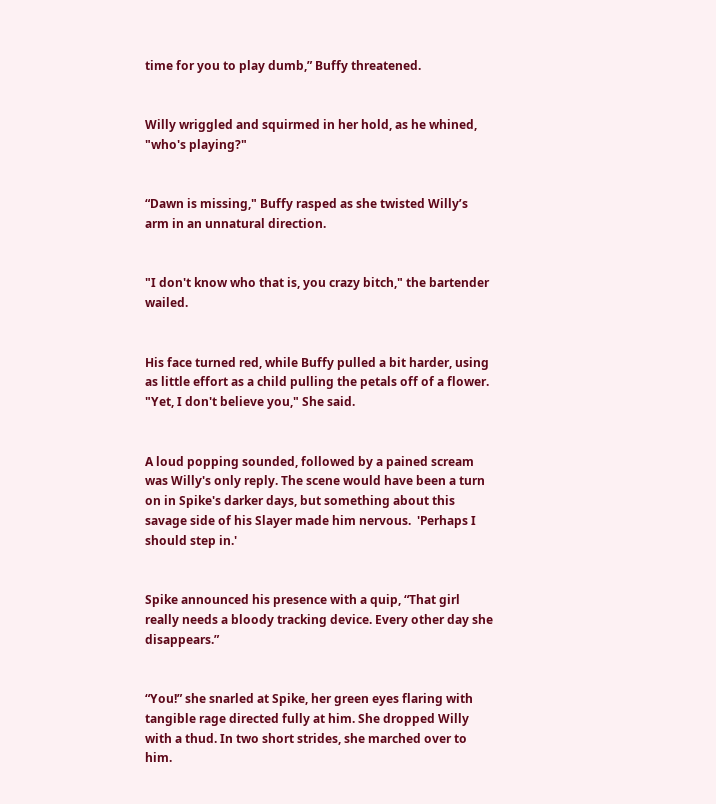time for you to play dumb,” Buffy threatened.


Willy wriggled and squirmed in her hold, as he whined, "who's playing?"


“Dawn is missing," Buffy rasped as she twisted Willy’s arm in an unnatural direction.


"I don't know who that is, you crazy bitch," the bartender wailed.


His face turned red, while Buffy pulled a bit harder, using as little effort as a child pulling the petals off of a flower. "Yet, I don't believe you," She said.


A loud popping sounded, followed by a pained scream was Willy's only reply. The scene would have been a turn on in Spike's darker days, but something about this savage side of his Slayer made him nervous.  'Perhaps I should step in.'


Spike announced his presence with a quip, “That girl really needs a bloody tracking device. Every other day she disappears.”


“You!” she snarled at Spike, her green eyes flaring with tangible rage directed fully at him. She dropped Willy with a thud. In two short strides, she marched over to him.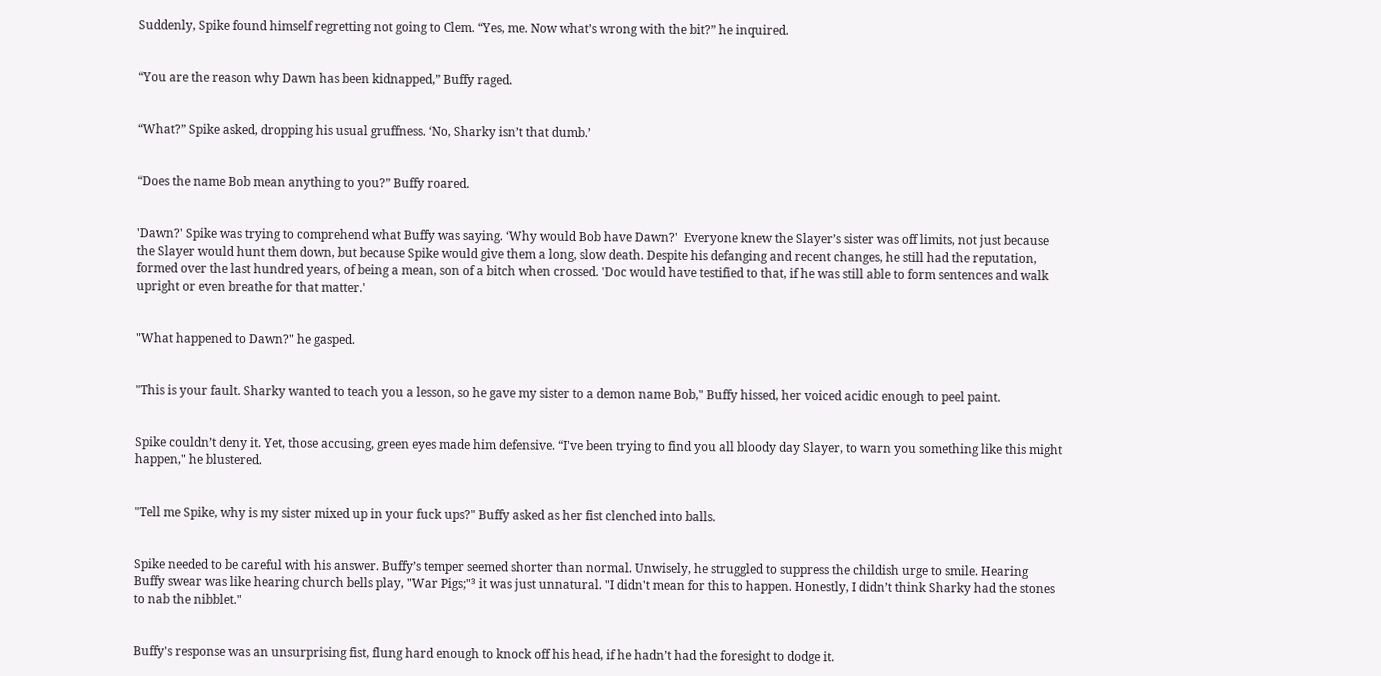Suddenly, Spike found himself regretting not going to Clem. “Yes, me. Now what’s wrong with the bit?” he inquired.


“You are the reason why Dawn has been kidnapped,” Buffy raged.


“What?” Spike asked, dropping his usual gruffness. ‘No, Sharky isn’t that dumb.’


“Does the name Bob mean anything to you?” Buffy roared.


'Dawn?' Spike was trying to comprehend what Buffy was saying. ‘Why would Bob have Dawn?'  Everyone knew the Slayer’s sister was off limits, not just because the Slayer would hunt them down, but because Spike would give them a long, slow death. Despite his defanging and recent changes, he still had the reputation, formed over the last hundred years, of being a mean, son of a bitch when crossed. 'Doc would have testified to that, if he was still able to form sentences and walk upright or even breathe for that matter.'


"What happened to Dawn?" he gasped.


"This is your fault. Sharky wanted to teach you a lesson, so he gave my sister to a demon name Bob," Buffy hissed, her voiced acidic enough to peel paint.


Spike couldn’t deny it. Yet, those accusing, green eyes made him defensive. “I've been trying to find you all bloody day Slayer, to warn you something like this might happen," he blustered.


"Tell me Spike, why is my sister mixed up in your fuck ups?" Buffy asked as her fist clenched into balls.


Spike needed to be careful with his answer. Buffy’s temper seemed shorter than normal. Unwisely, he struggled to suppress the childish urge to smile. Hearing Buffy swear was like hearing church bells play, "War Pigs;"³ it was just unnatural. "I didn't mean for this to happen. Honestly, I didn’t think Sharky had the stones to nab the nibblet."


Buffy's response was an unsurprising fist, flung hard enough to knock off his head, if he hadn’t had the foresight to dodge it.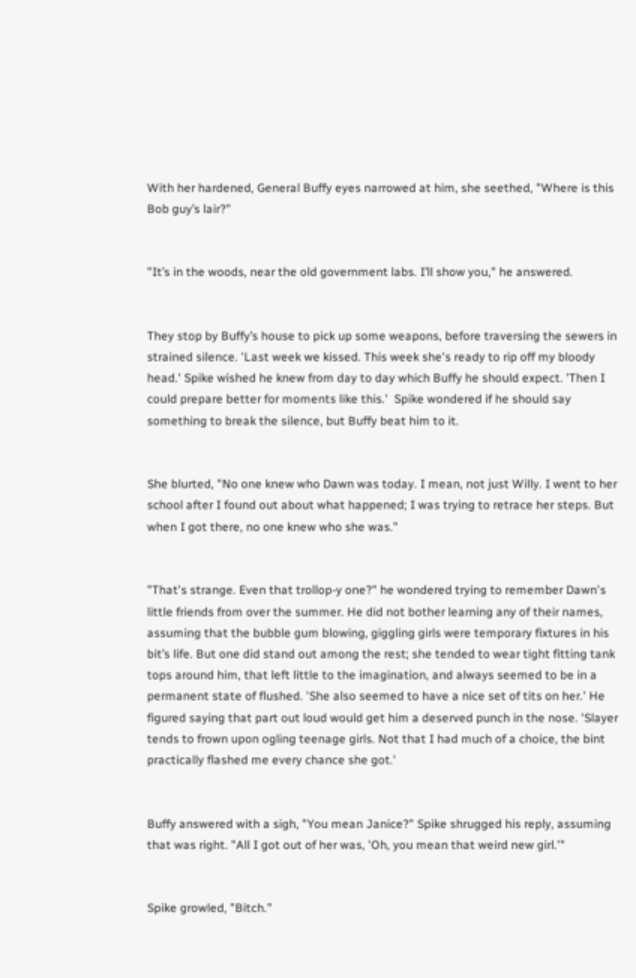With her hardened, General Buffy eyes narrowed at him, she seethed, "Where is this Bob guy’s lair?"


"It’s in the woods, near the old government labs. I’ll show you," he answered.


They stop by Buffy’s house to pick up some weapons, before traversing the sewers in strained silence. 'Last week we kissed. This week she's ready to rip off my bloody head.' Spike wished he knew from day to day which Buffy he should expect. 'Then I could prepare better for moments like this.'  Spike wondered if he should say something to break the silence, but Buffy beat him to it.


She blurted, "No one knew who Dawn was today. I mean, not just Willy. I went to her school after I found out about what happened; I was trying to retrace her steps. But when I got there, no one knew who she was."


"That's strange. Even that trollop-y one?" he wondered trying to remember Dawn's little friends from over the summer. He did not bother learning any of their names, assuming that the bubble gum blowing, giggling girls were temporary fixtures in his bit’s life. But one did stand out among the rest; she tended to wear tight fitting tank tops around him, that left little to the imagination, and always seemed to be in a permanent state of flushed. 'She also seemed to have a nice set of tits on her.' He figured saying that part out loud would get him a deserved punch in the nose. 'Slayer tends to frown upon ogling teenage girls. Not that I had much of a choice, the bint practically flashed me every chance she got.'


Buffy answered with a sigh, "You mean Janice?" Spike shrugged his reply, assuming that was right. "All I got out of her was, 'Oh, you mean that weird new girl.'"


Spike growled, "Bitch."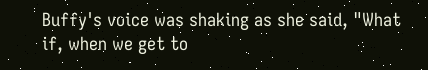Buffy's voice was shaking as she said, "What if, when we get to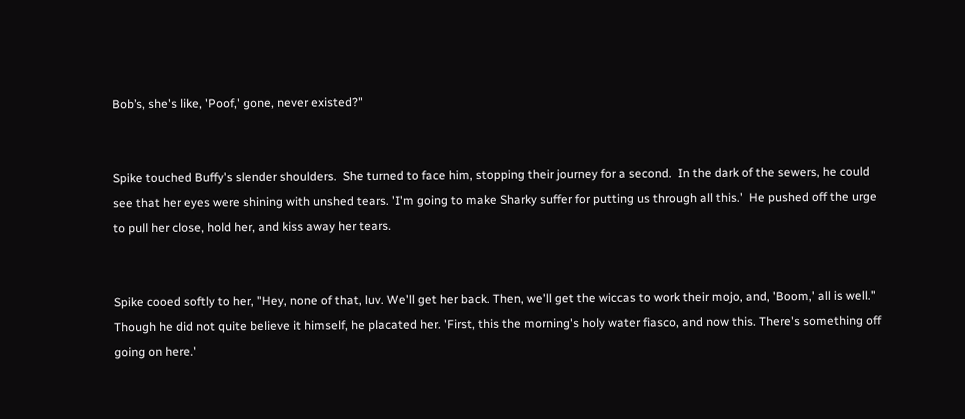Bob’s, she's like, 'Poof,' gone, never existed?"


Spike touched Buffy's slender shoulders.  She turned to face him, stopping their journey for a second.  In the dark of the sewers, he could see that her eyes were shining with unshed tears. 'I'm going to make Sharky suffer for putting us through all this.'  He pushed off the urge to pull her close, hold her, and kiss away her tears.


Spike cooed softly to her, "Hey, none of that, luv. We'll get her back. Then, we'll get the wiccas to work their mojo, and, 'Boom,' all is well."  Though he did not quite believe it himself, he placated her. 'First, this the morning's holy water fiasco, and now this. There's something off going on here.'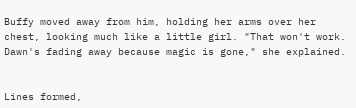Buffy moved away from him, holding her arms over her chest, looking much like a little girl. "That won't work. Dawn's fading away because magic is gone," she explained.


Lines formed,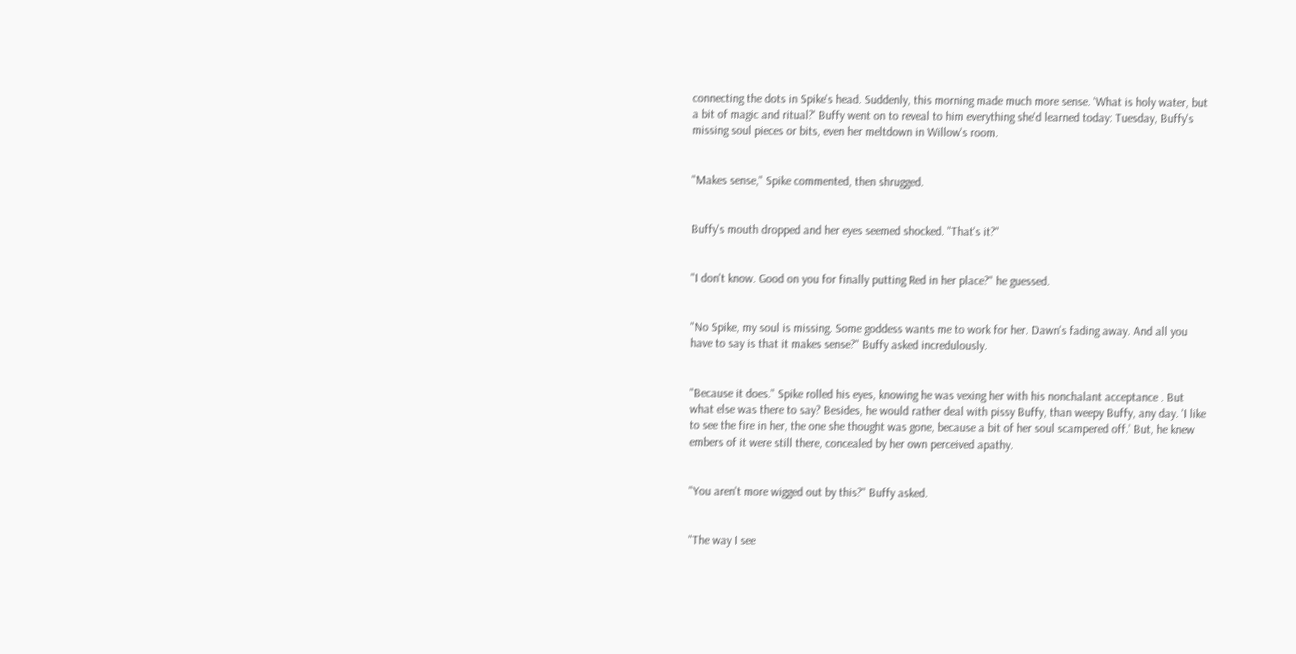connecting the dots in Spike's head. Suddenly, this morning made much more sense. 'What is holy water, but a bit of magic and ritual?' Buffy went on to reveal to him everything she'd learned today: Tuesday, Buffy's missing soul pieces or bits, even her meltdown in Willow's room.


"Makes sense," Spike commented, then shrugged.


Buffy's mouth dropped and her eyes seemed shocked. "That's it?"


"I don't know. Good on you for finally putting Red in her place?" he guessed.


"No Spike, my soul is missing. Some goddess wants me to work for her. Dawn's fading away. And all you have to say is that it makes sense?" Buffy asked incredulously.


"Because it does." Spike rolled his eyes, knowing he was vexing her with his nonchalant acceptance . But what else was there to say? Besides, he would rather deal with pissy Buffy, than weepy Buffy, any day. 'I like to see the fire in her, the one she thought was gone, because a bit of her soul scampered off.’ But, he knew embers of it were still there, concealed by her own perceived apathy.


"You aren't more wigged out by this?" Buffy asked.


"The way I see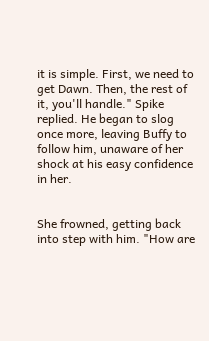it is simple. First, we need to get Dawn. Then, the rest of it, you'll handle." Spike replied. He began to slog once more, leaving Buffy to follow him, unaware of her shock at his easy confidence in her.


She frowned, getting back into step with him. "How are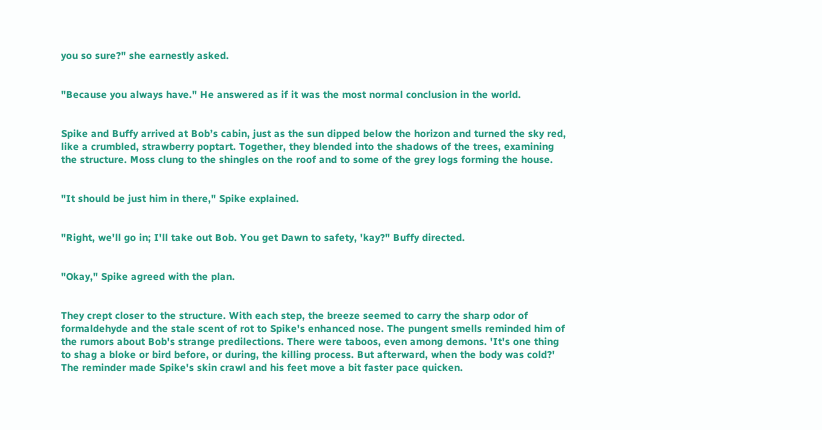you so sure?" she earnestly asked.


"Because you always have." He answered as if it was the most normal conclusion in the world.


Spike and Buffy arrived at Bob’s cabin, just as the sun dipped below the horizon and turned the sky red, like a crumbled, strawberry poptart. Together, they blended into the shadows of the trees, examining the structure. Moss clung to the shingles on the roof and to some of the grey logs forming the house.


"It should be just him in there," Spike explained.


"Right, we'll go in; I'll take out Bob. You get Dawn to safety, 'kay?" Buffy directed.


"Okay," Spike agreed with the plan.


They crept closer to the structure. With each step, the breeze seemed to carry the sharp odor of formaldehyde and the stale scent of rot to Spike's enhanced nose. The pungent smells reminded him of the rumors about Bob's strange predilections. There were taboos, even among demons. 'It's one thing to shag a bloke or bird before, or during, the killing process. But afterward, when the body was cold?' The reminder made Spike's skin crawl and his feet move a bit faster pace quicken.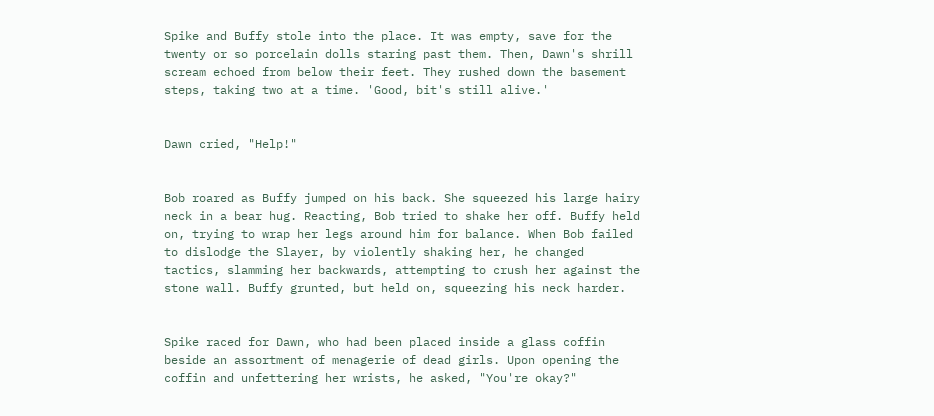Spike and Buffy stole into the place. It was empty, save for the twenty or so porcelain dolls staring past them. Then, Dawn's shrill scream echoed from below their feet. They rushed down the basement steps, taking two at a time. 'Good, bit's still alive.'


Dawn cried, "Help!"


Bob roared as Buffy jumped on his back. She squeezed his large hairy neck in a bear hug. Reacting, Bob tried to shake her off. Buffy held on, trying to wrap her legs around him for balance. When Bob failed to dislodge the Slayer, by violently shaking her, he changed tactics, slamming her backwards, attempting to crush her against the stone wall. Buffy grunted, but held on, squeezing his neck harder.


Spike raced for Dawn, who had been placed inside a glass coffin beside an assortment of menagerie of dead girls. Upon opening the coffin and unfettering her wrists, he asked, "You're okay?"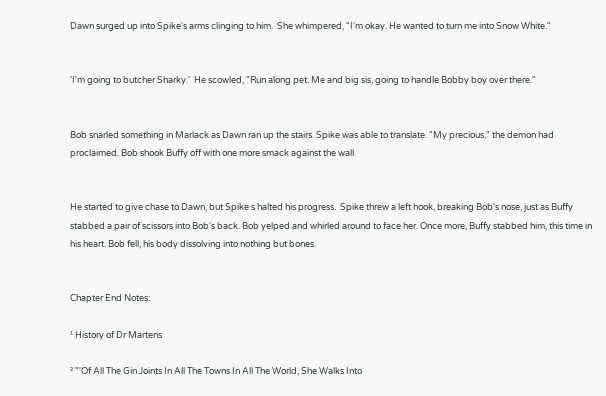Dawn surged up into Spike's arms clinging to him.  She whimpered, "I'm okay. He wanted to turn me into Snow White."


'I'm going to butcher Sharky.'  He scowled, "Run along pet. Me and big sis, going to handle Bobby boy over there."


Bob snarled something in Marlack as Dawn ran up the stairs. Spike was able to translate. "My precious," the demon had proclaimed. Bob shook Buffy off with one more smack against the wall.


He started to give chase to Dawn, but Spike s halted his progress.  Spike threw a left hook, breaking Bob's nose, just as Buffy stabbed a pair of scissors into Bob's back. Bob yelped and whirled around to face her. Once more, Buffy stabbed him, this time in his heart. Bob fell, his body dissolving into nothing but bones.


Chapter End Notes:

¹ History of Dr Martens

² "'Of All The Gin Joints In All The Towns In All The World, She Walks Into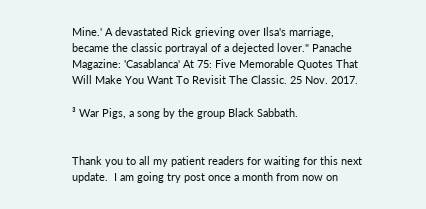Mine.' A devastated Rick grieving over Ilsa's marriage, became the classic portrayal of a dejected lover." Panache Magazine: 'Casablanca' At 75: Five Memorable Quotes That Will Make You Want To Revisit The Classic. 25 Nov. 2017.

³ War Pigs, a song by the group Black Sabbath.


Thank you to all my patient readers for waiting for this next update.  I am going try post once a month from now on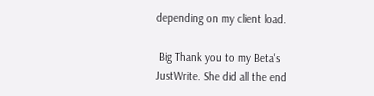depending on my client load.

 Big Thank you to my Beta's JustWrite. She did all the end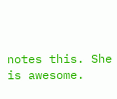notes this. She is awesome.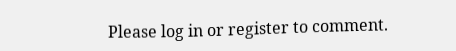Please log in or register to comment.